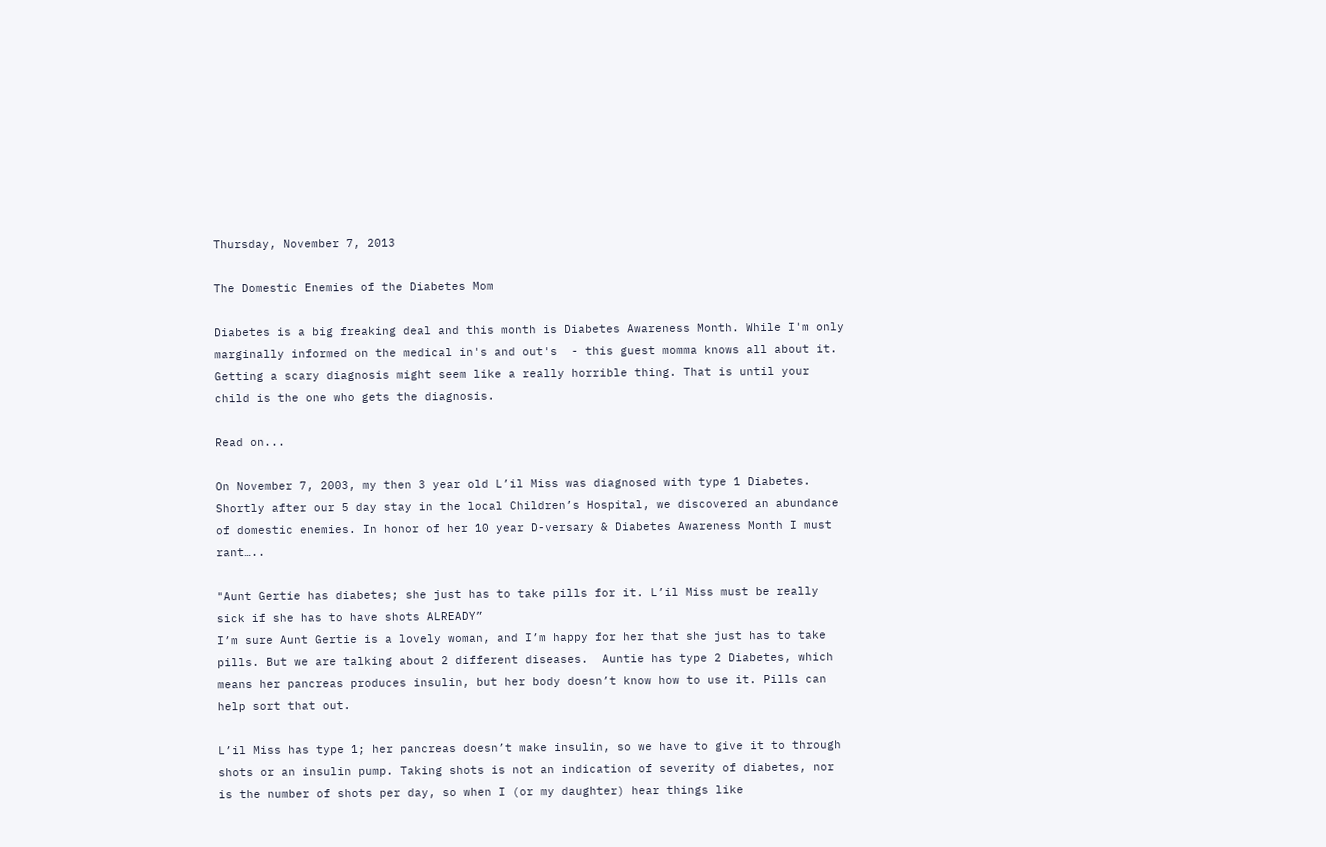Thursday, November 7, 2013

The Domestic Enemies of the Diabetes Mom

Diabetes is a big freaking deal and this month is Diabetes Awareness Month. While I'm only marginally informed on the medical in's and out's  - this guest momma knows all about it. Getting a scary diagnosis might seem like a really horrible thing. That is until your child is the one who gets the diagnosis.

Read on...

On November 7, 2003, my then 3 year old L’il Miss was diagnosed with type 1 Diabetes.  Shortly after our 5 day stay in the local Children’s Hospital, we discovered an abundance of domestic enemies. In honor of her 10 year D-versary & Diabetes Awareness Month I must rant…..

"Aunt Gertie has diabetes; she just has to take pills for it. L’il Miss must be really sick if she has to have shots ALREADY”
I’m sure Aunt Gertie is a lovely woman, and I’m happy for her that she just has to take pills. But we are talking about 2 different diseases.  Auntie has type 2 Diabetes, which means her pancreas produces insulin, but her body doesn’t know how to use it. Pills can help sort that out.

L’il Miss has type 1; her pancreas doesn’t make insulin, so we have to give it to through shots or an insulin pump. Taking shots is not an indication of severity of diabetes, nor is the number of shots per day, so when I (or my daughter) hear things like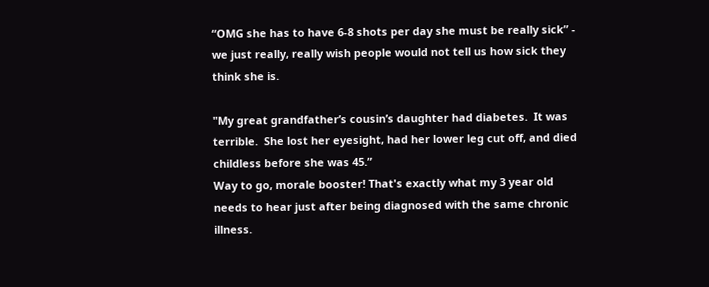“OMG she has to have 6-8 shots per day she must be really sick” - we just really, really wish people would not tell us how sick they think she is.

"My great grandfather’s cousin’s daughter had diabetes.  It was terrible.  She lost her eyesight, had her lower leg cut off, and died childless before she was 45.”
Way to go, morale booster! That's exactly what my 3 year old needs to hear just after being diagnosed with the same chronic illness.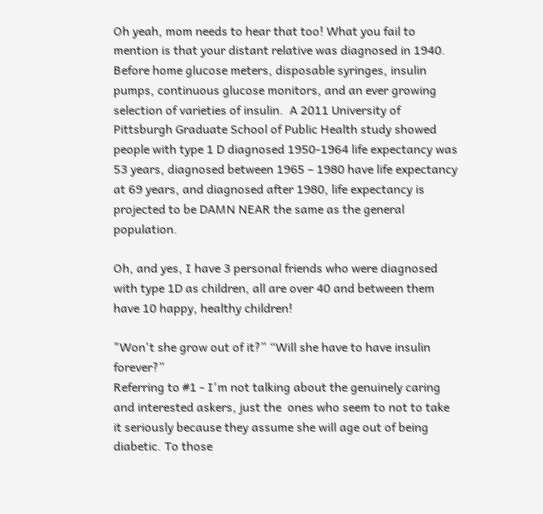Oh yeah, mom needs to hear that too! What you fail to mention is that your distant relative was diagnosed in 1940.  Before home glucose meters, disposable syringes, insulin pumps, continuous glucose monitors, and an ever growing selection of varieties of insulin.  A 2011 University of Pittsburgh Graduate School of Public Health study showed people with type 1 D diagnosed 1950-1964 life expectancy was 53 years, diagnosed between 1965 – 1980 have life expectancy at 69 years, and diagnosed after 1980, life expectancy is projected to be DAMN NEAR the same as the general population.

Oh, and yes, I have 3 personal friends who were diagnosed with type 1D as children, all are over 40 and between them have 10 happy, healthy children!

"Won't she grow out of it?” “Will she have to have insulin forever?”
Referring to #1 - I'm not talking about the genuinely caring and interested askers, just the  ones who seem to not to take it seriously because they assume she will age out of being diabetic. To those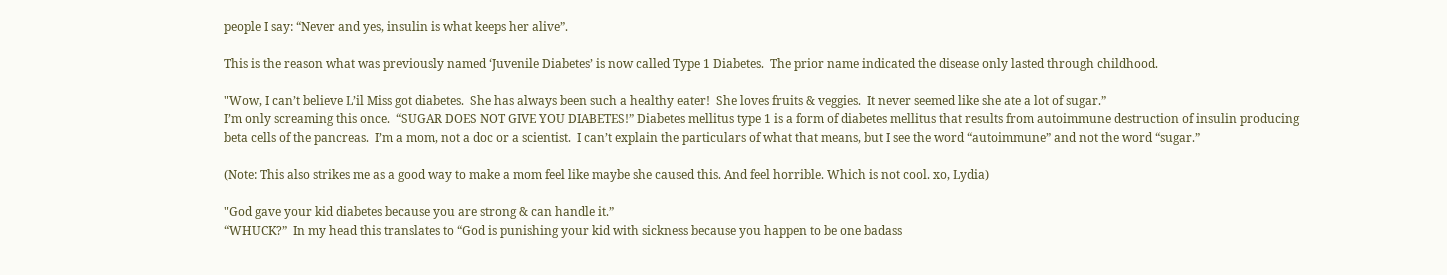people I say: “Never and yes, insulin is what keeps her alive”.

This is the reason what was previously named ‘Juvenile Diabetes’ is now called Type 1 Diabetes.  The prior name indicated the disease only lasted through childhood.

"Wow, I can’t believe L’il Miss got diabetes.  She has always been such a healthy eater!  She loves fruits & veggies.  It never seemed like she ate a lot of sugar.”
I’m only screaming this once.  “SUGAR DOES NOT GIVE YOU DIABETES!” Diabetes mellitus type 1 is a form of diabetes mellitus that results from autoimmune destruction of insulin producing beta cells of the pancreas.  I’m a mom, not a doc or a scientist.  I can’t explain the particulars of what that means, but I see the word “autoimmune” and not the word “sugar.”

(Note: This also strikes me as a good way to make a mom feel like maybe she caused this. And feel horrible. Which is not cool. xo, Lydia)

"God gave your kid diabetes because you are strong & can handle it.”
“WHUCK?”  In my head this translates to “God is punishing your kid with sickness because you happen to be one badass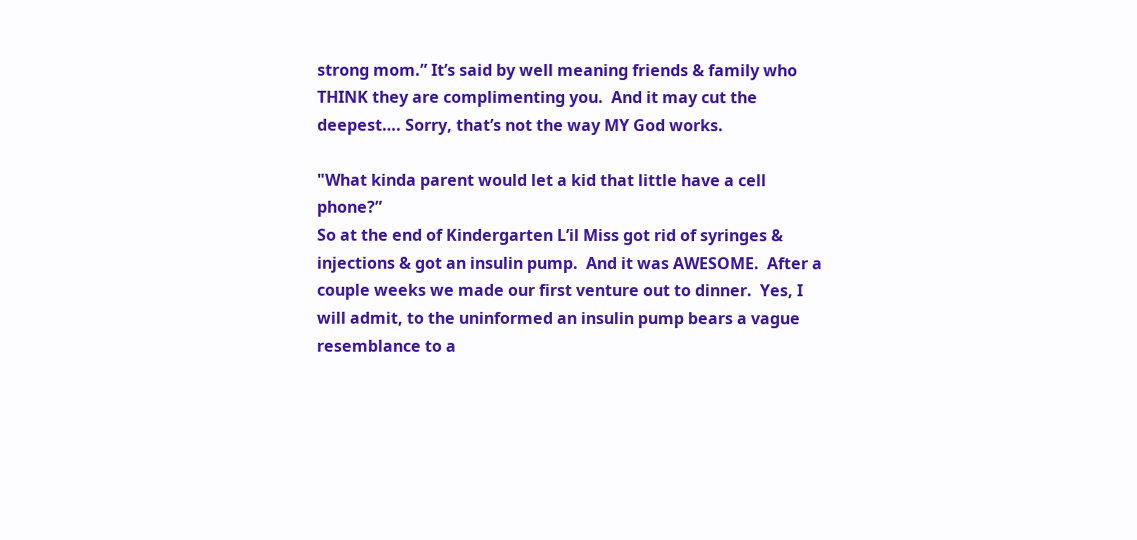strong mom.” It’s said by well meaning friends & family who THINK they are complimenting you.  And it may cut the deepest…. Sorry, that’s not the way MY God works.

"What kinda parent would let a kid that little have a cell phone?”
So at the end of Kindergarten L’il Miss got rid of syringes & injections & got an insulin pump.  And it was AWESOME.  After a couple weeks we made our first venture out to dinner.  Yes, I will admit, to the uninformed an insulin pump bears a vague resemblance to a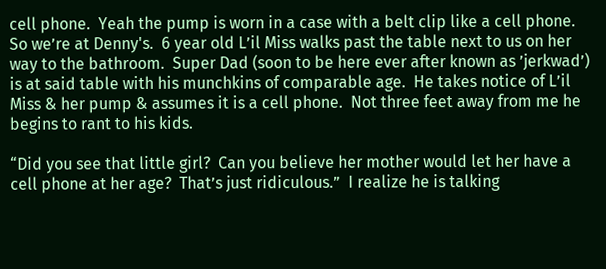cell phone.  Yeah the pump is worn in a case with a belt clip like a cell phone.  So we’re at Denny's.  6 year old L’il Miss walks past the table next to us on her way to the bathroom.  Super Dad (soon to be here ever after known as ’jerkwad’) is at said table with his munchkins of comparable age.  He takes notice of L’il Miss & her pump & assumes it is a cell phone.  Not three feet away from me he begins to rant to his kids.

“Did you see that little girl?  Can you believe her mother would let her have a cell phone at her age?  That’s just ridiculous.”  I realize he is talking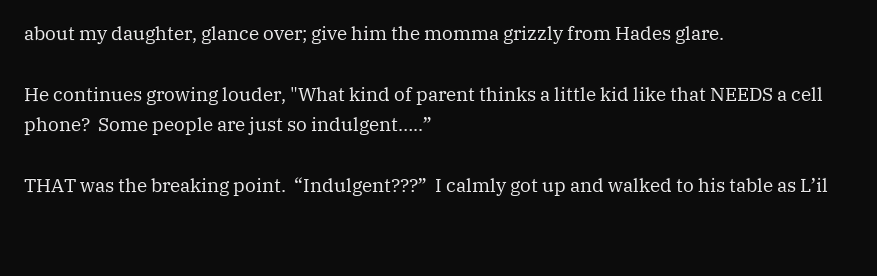about my daughter, glance over; give him the momma grizzly from Hades glare.

He continues growing louder, "What kind of parent thinks a little kid like that NEEDS a cell phone?  Some people are just so indulgent…..”

THAT was the breaking point.  “Indulgent???”  I calmly got up and walked to his table as L’il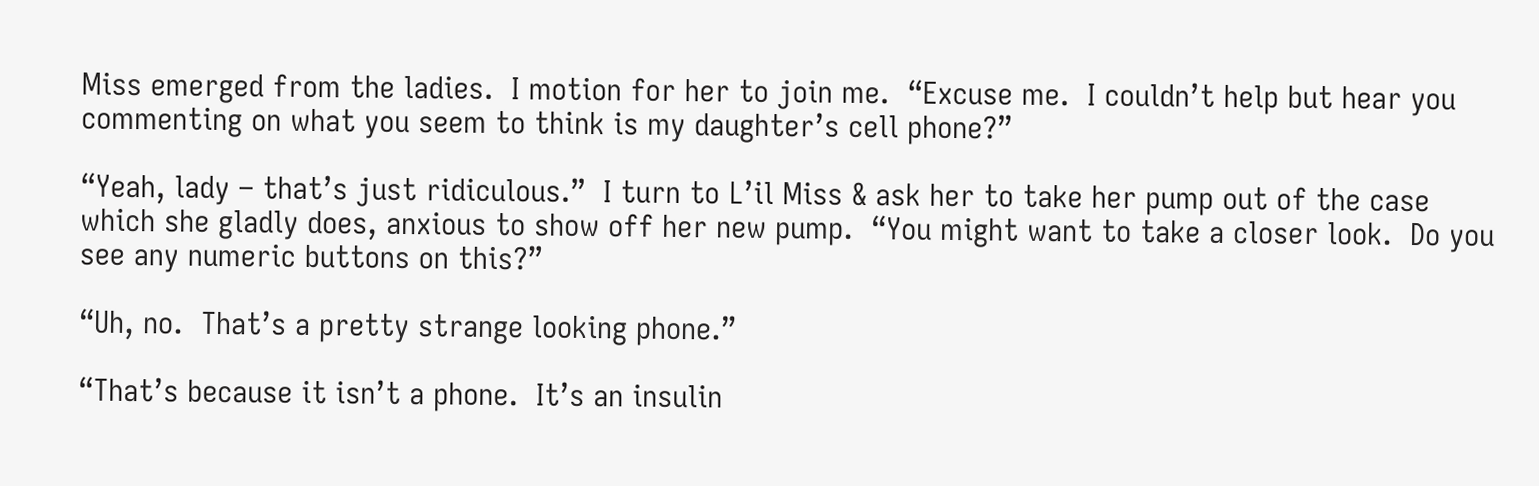Miss emerged from the ladies.  I motion for her to join me.  “Excuse me.  I couldn’t help but hear you commenting on what you seem to think is my daughter’s cell phone?”

“Yeah, lady – that’s just ridiculous.”  I turn to L’il Miss & ask her to take her pump out of the case which she gladly does, anxious to show off her new pump.  “You might want to take a closer look.  Do you see any numeric buttons on this?”

“Uh, no.  That’s a pretty strange looking phone.”

“That’s because it isn’t a phone.  It’s an insulin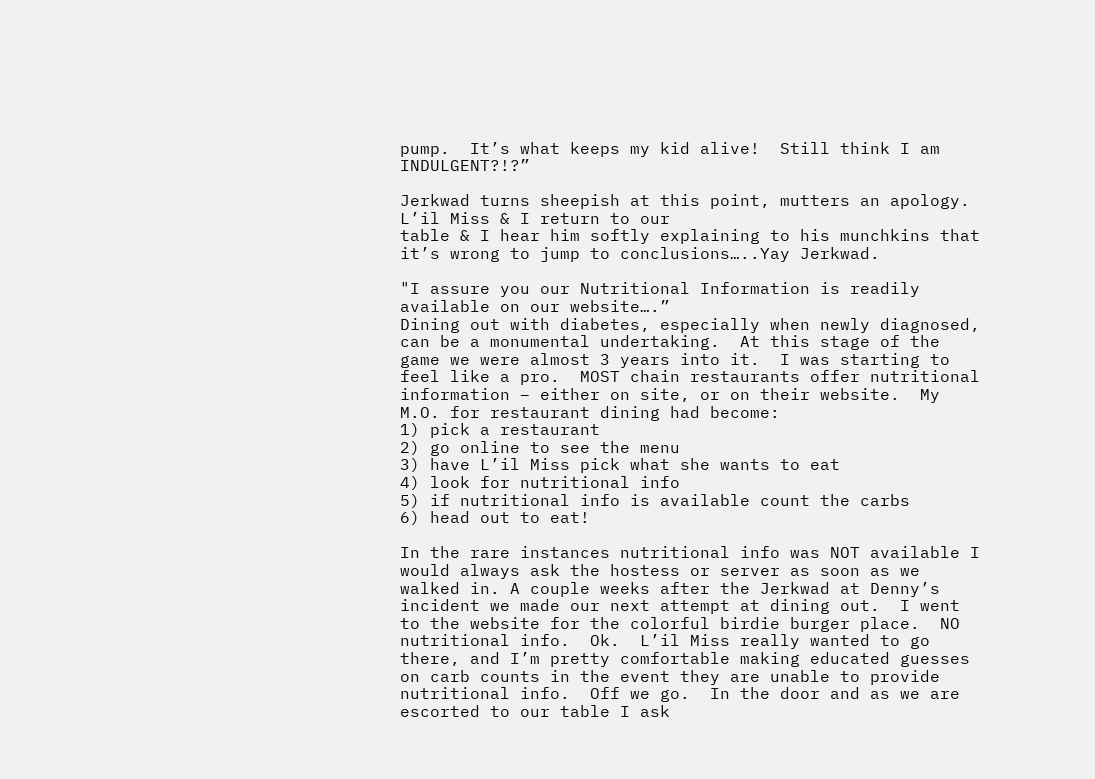pump.  It’s what keeps my kid alive!  Still think I am INDULGENT?!?”

Jerkwad turns sheepish at this point, mutters an apology.  L’il Miss & I return to our
table & I hear him softly explaining to his munchkins that it’s wrong to jump to conclusions…..Yay Jerkwad.

"I assure you our Nutritional Information is readily available on our website….”
Dining out with diabetes, especially when newly diagnosed, can be a monumental undertaking.  At this stage of the game we were almost 3 years into it.  I was starting to feel like a pro.  MOST chain restaurants offer nutritional information – either on site, or on their website.  My M.O. for restaurant dining had become:
1) pick a restaurant
2) go online to see the menu
3) have L’il Miss pick what she wants to eat
4) look for nutritional info
5) if nutritional info is available count the carbs
6) head out to eat!

In the rare instances nutritional info was NOT available I would always ask the hostess or server as soon as we walked in. A couple weeks after the Jerkwad at Denny’s incident we made our next attempt at dining out.  I went to the website for the colorful birdie burger place.  NO nutritional info.  Ok.  L’il Miss really wanted to go there, and I’m pretty comfortable making educated guesses on carb counts in the event they are unable to provide
nutritional info.  Off we go.  In the door and as we are escorted to our table I ask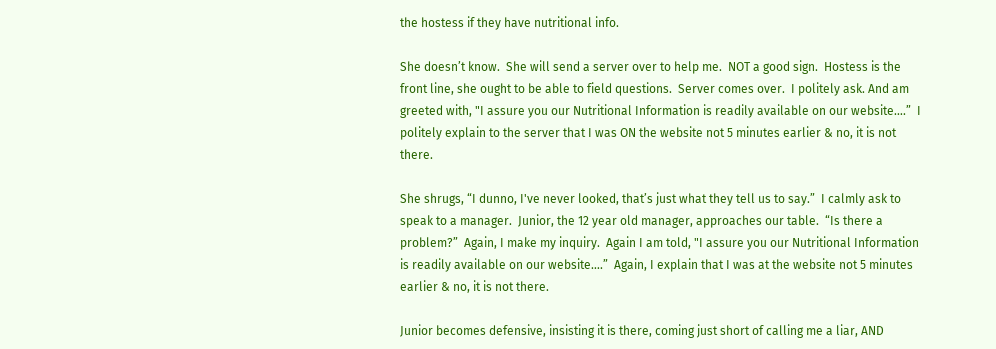the hostess if they have nutritional info.

She doesn’t know.  She will send a server over to help me.  NOT a good sign.  Hostess is the front line, she ought to be able to field questions.  Server comes over.  I politely ask. And am greeted with, "I assure you our Nutritional Information is readily available on our website….”  I politely explain to the server that I was ON the website not 5 minutes earlier & no, it is not there.

She shrugs, “I dunno, I've never looked, that’s just what they tell us to say.”  I calmly ask to speak to a manager.  Junior, the 12 year old manager, approaches our table.  “Is there a problem?”  Again, I make my inquiry.  Again I am told, "I assure you our Nutritional Information is readily available on our website….”  Again, I explain that I was at the website not 5 minutes earlier & no, it is not there.

Junior becomes defensive, insisting it is there, coming just short of calling me a liar, AND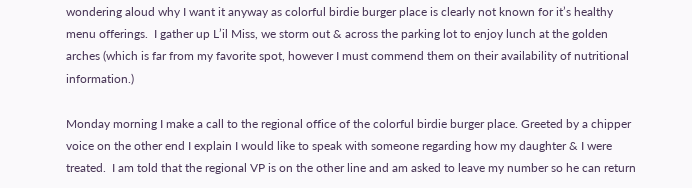wondering aloud why I want it anyway as colorful birdie burger place is clearly not known for it’s healthy menu offerings.  I gather up L’il Miss, we storm out & across the parking lot to enjoy lunch at the golden arches (which is far from my favorite spot, however I must commend them on their availability of nutritional information.)

Monday morning I make a call to the regional office of the colorful birdie burger place. Greeted by a chipper voice on the other end I explain I would like to speak with someone regarding how my daughter & I were treated.  I am told that the regional VP is on the other line and am asked to leave my number so he can return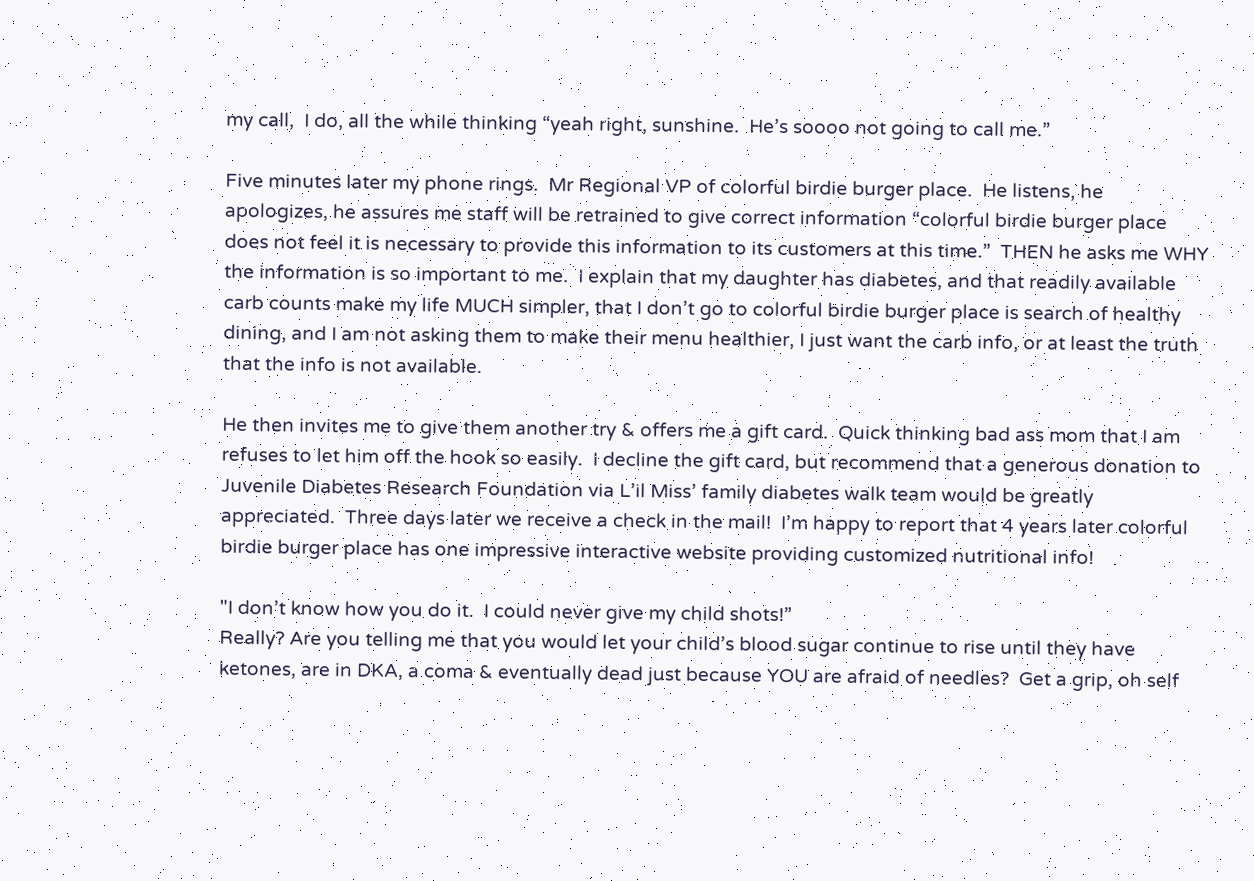my call,  I do, all the while thinking “yeah right, sunshine.  He’s soooo not going to call me.”

Five minutes later my phone rings.  Mr Regional VP of colorful birdie burger place.  He listens, he apologizes, he assures me staff will be retrained to give correct information “colorful birdie burger place does not feel it is necessary to provide this information to its customers at this time.”  THEN he asks me WHY the information is so important to me.  I explain that my daughter has diabetes, and that readily available carb counts make my life MUCH simpler, that I don’t go to colorful birdie burger place is search of healthy dining, and I am not asking them to make their menu healthier, I just want the carb info, or at least the truth that the info is not available.

He then invites me to give them another try & offers me a gift card.  Quick thinking bad ass mom that I am refuses to let him off the hook so easily.  I decline the gift card, but recommend that a generous donation to Juvenile Diabetes Research Foundation via L’il Miss’ family diabetes walk team would be greatly appreciated.  Three days later we receive a check in the mail!  I’m happy to report that 4 years later colorful birdie burger place has one impressive interactive website providing customized nutritional info!

"I don’t know how you do it.  I could never give my child shots!”
Really? Are you telling me that you would let your child’s blood sugar continue to rise until they have ketones, are in DKA, a coma & eventually dead just because YOU are afraid of needles?  Get a grip, oh self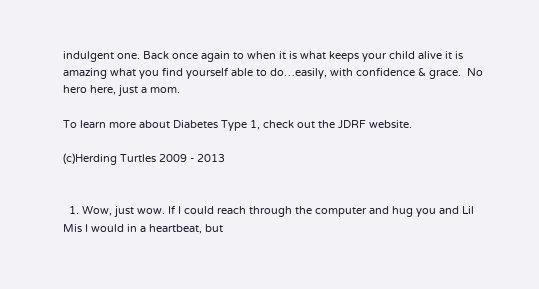indulgent one. Back once again to when it is what keeps your child alive it is amazing what you find yourself able to do…easily, with confidence & grace.  No hero here, just a mom.

To learn more about Diabetes Type 1, check out the JDRF website.

(c)Herding Turtles 2009 - 2013


  1. Wow, just wow. If I could reach through the computer and hug you and Lil Mis I would in a heartbeat, but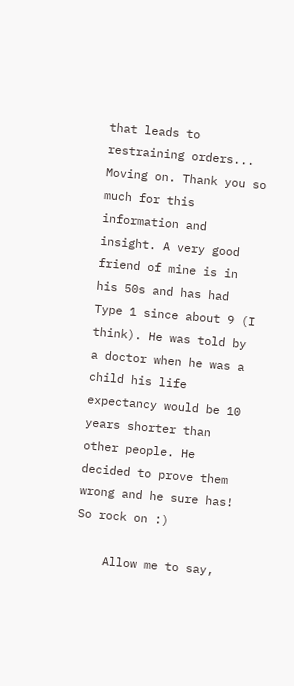that leads to restraining orders... Moving on. Thank you so much for this information and insight. A very good friend of mine is in his 50s and has had Type 1 since about 9 (I think). He was told by a doctor when he was a child his life expectancy would be 10 years shorter than other people. He decided to prove them wrong and he sure has! So rock on :)

    Allow me to say,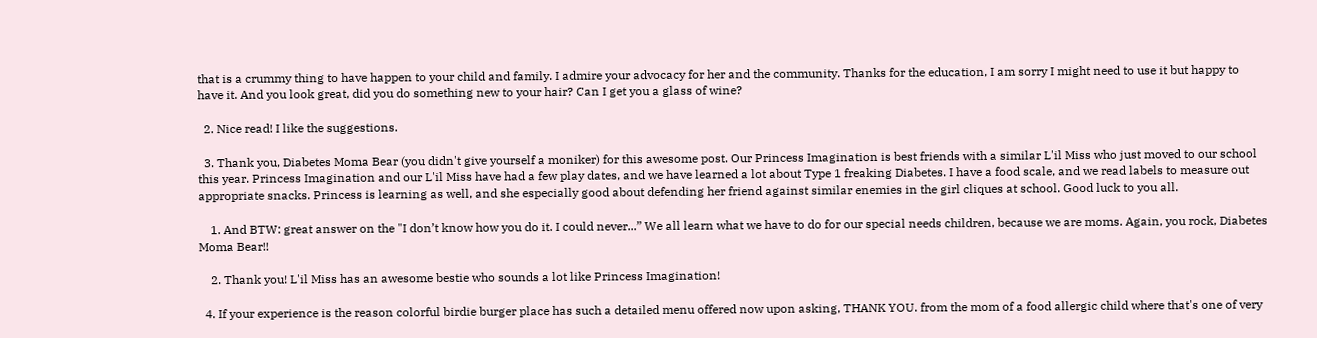that is a crummy thing to have happen to your child and family. I admire your advocacy for her and the community. Thanks for the education, I am sorry I might need to use it but happy to have it. And you look great, did you do something new to your hair? Can I get you a glass of wine?

  2. Nice read! I like the suggestions.

  3. Thank you, Diabetes Moma Bear (you didn't give yourself a moniker) for this awesome post. Our Princess Imagination is best friends with a similar L'il Miss who just moved to our school this year. Princess Imagination and our L'il Miss have had a few play dates, and we have learned a lot about Type 1 freaking Diabetes. I have a food scale, and we read labels to measure out appropriate snacks. Princess is learning as well, and she especially good about defending her friend against similar enemies in the girl cliques at school. Good luck to you all.

    1. And BTW: great answer on the "I don’t know how you do it. I could never...” We all learn what we have to do for our special needs children, because we are moms. Again, you rock, Diabetes Moma Bear!!

    2. Thank you! L'il Miss has an awesome bestie who sounds a lot like Princess Imagination!

  4. If your experience is the reason colorful birdie burger place has such a detailed menu offered now upon asking, THANK YOU. from the mom of a food allergic child where that's one of very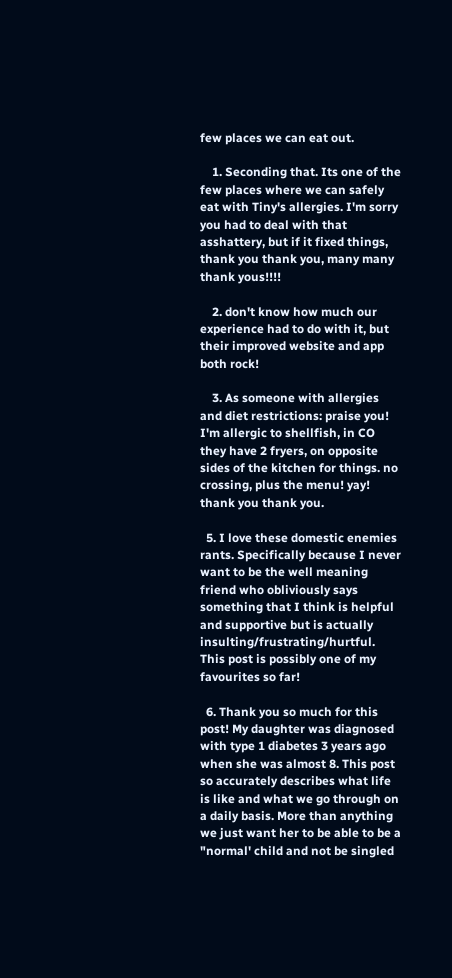few places we can eat out.

    1. Seconding that. Its one of the few places where we can safely eat with Tiny's allergies. I'm sorry you had to deal with that asshattery, but if it fixed things, thank you thank you, many many thank yous!!!!

    2. don't know how much our experience had to do with it, but their improved website and app both rock!

    3. As someone with allergies and diet restrictions: praise you! I'm allergic to shellfish, in CO they have 2 fryers, on opposite sides of the kitchen for things. no crossing, plus the menu! yay! thank you thank you.

  5. I love these domestic enemies rants. Specifically because I never want to be the well meaning friend who obliviously says something that I think is helpful and supportive but is actually insulting/frustrating/hurtful. This post is possibly one of my favourites so far!

  6. Thank you so much for this post! My daughter was diagnosed with type 1 diabetes 3 years ago when she was almost 8. This post so accurately describes what life is like and what we go through on a daily basis. More than anything we just want her to be able to be a "normal' child and not be singled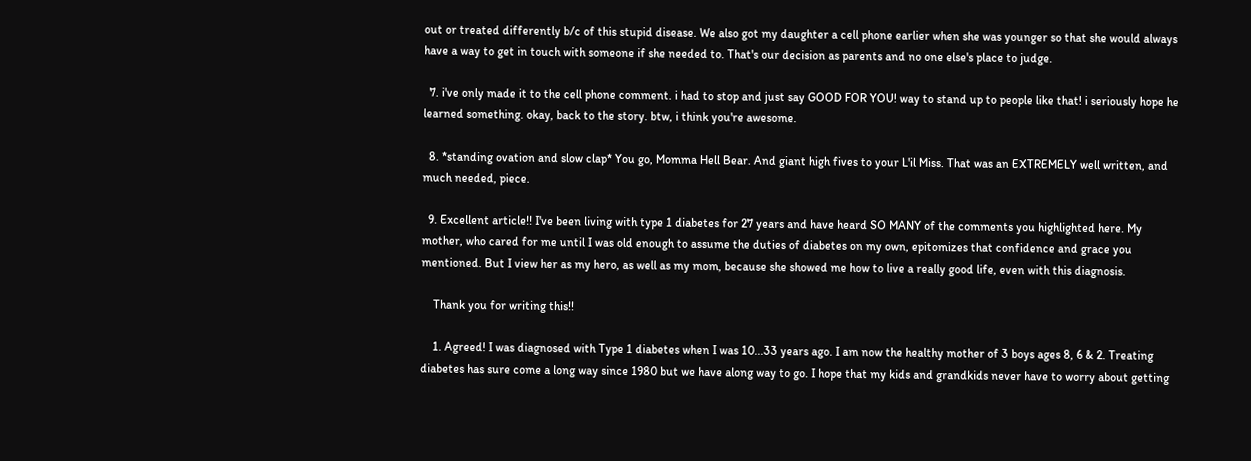out or treated differently b/c of this stupid disease. We also got my daughter a cell phone earlier when she was younger so that she would always have a way to get in touch with someone if she needed to. That's our decision as parents and no one else's place to judge.

  7. i've only made it to the cell phone comment. i had to stop and just say GOOD FOR YOU! way to stand up to people like that! i seriously hope he learned something. okay, back to the story. btw, i think you're awesome.

  8. *standing ovation and slow clap* You go, Momma Hell Bear. And giant high fives to your L'il Miss. That was an EXTREMELY well written, and much needed, piece.

  9. Excellent article!! I've been living with type 1 diabetes for 27 years and have heard SO MANY of the comments you highlighted here. My mother, who cared for me until I was old enough to assume the duties of diabetes on my own, epitomizes that confidence and grace you mentioned. But I view her as my hero, as well as my mom, because she showed me how to live a really good life, even with this diagnosis.

    Thank you for writing this!!

    1. Agreed! I was diagnosed with Type 1 diabetes when I was 10...33 years ago. I am now the healthy mother of 3 boys ages 8, 6 & 2. Treating diabetes has sure come a long way since 1980 but we have along way to go. I hope that my kids and grandkids never have to worry about getting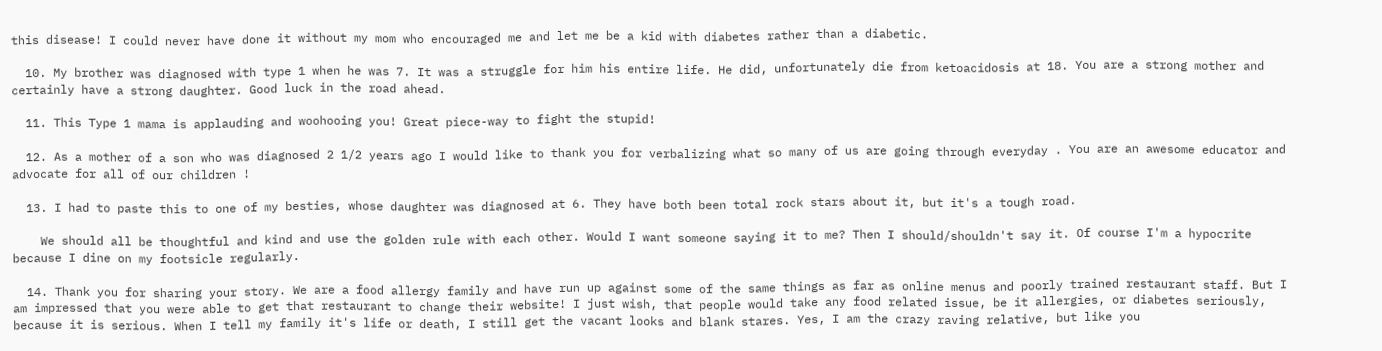this disease! I could never have done it without my mom who encouraged me and let me be a kid with diabetes rather than a diabetic.

  10. My brother was diagnosed with type 1 when he was 7. It was a struggle for him his entire life. He did, unfortunately die from ketoacidosis at 18. You are a strong mother and certainly have a strong daughter. Good luck in the road ahead.

  11. This Type 1 mama is applauding and woohooing you! Great piece-way to fight the stupid!

  12. As a mother of a son who was diagnosed 2 1/2 years ago I would like to thank you for verbalizing what so many of us are going through everyday . You are an awesome educator and advocate for all of our children !

  13. I had to paste this to one of my besties, whose daughter was diagnosed at 6. They have both been total rock stars about it, but it's a tough road.

    We should all be thoughtful and kind and use the golden rule with each other. Would I want someone saying it to me? Then I should/shouldn't say it. Of course I'm a hypocrite because I dine on my footsicle regularly.

  14. Thank you for sharing your story. We are a food allergy family and have run up against some of the same things as far as online menus and poorly trained restaurant staff. But I am impressed that you were able to get that restaurant to change their website! I just wish, that people would take any food related issue, be it allergies, or diabetes seriously, because it is serious. When I tell my family it's life or death, I still get the vacant looks and blank stares. Yes, I am the crazy raving relative, but like you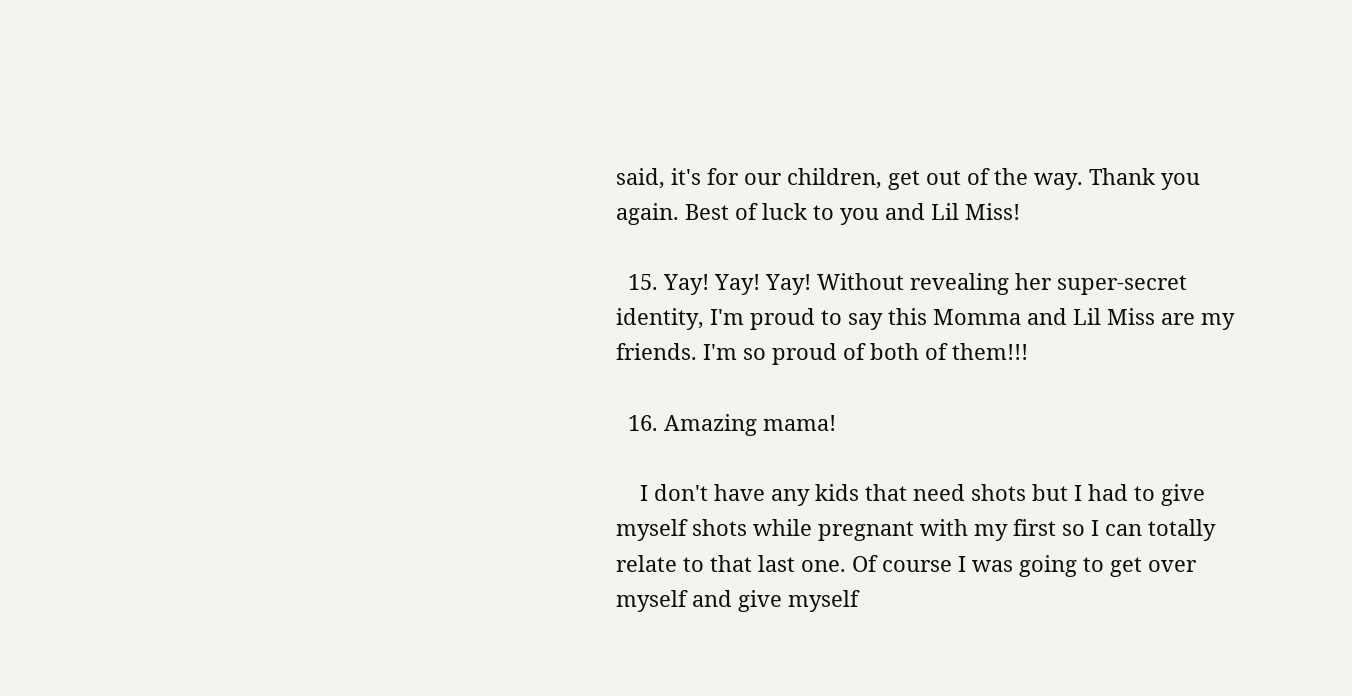said, it's for our children, get out of the way. Thank you again. Best of luck to you and Lil Miss!

  15. Yay! Yay! Yay! Without revealing her super-secret identity, I'm proud to say this Momma and Lil Miss are my friends. I'm so proud of both of them!!!

  16. Amazing mama!

    I don't have any kids that need shots but I had to give myself shots while pregnant with my first so I can totally relate to that last one. Of course I was going to get over myself and give myself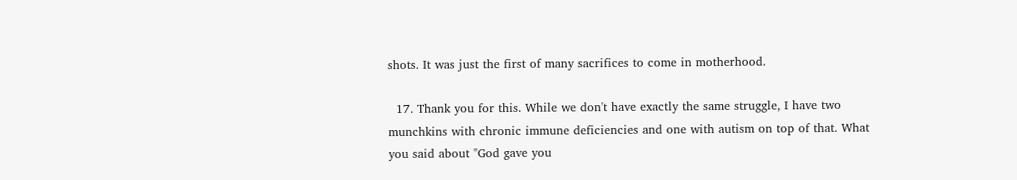shots. It was just the first of many sacrifices to come in motherhood.

  17. Thank you for this. While we don't have exactly the same struggle, I have two munchkins with chronic immune deficiencies and one with autism on top of that. What you said about "God gave you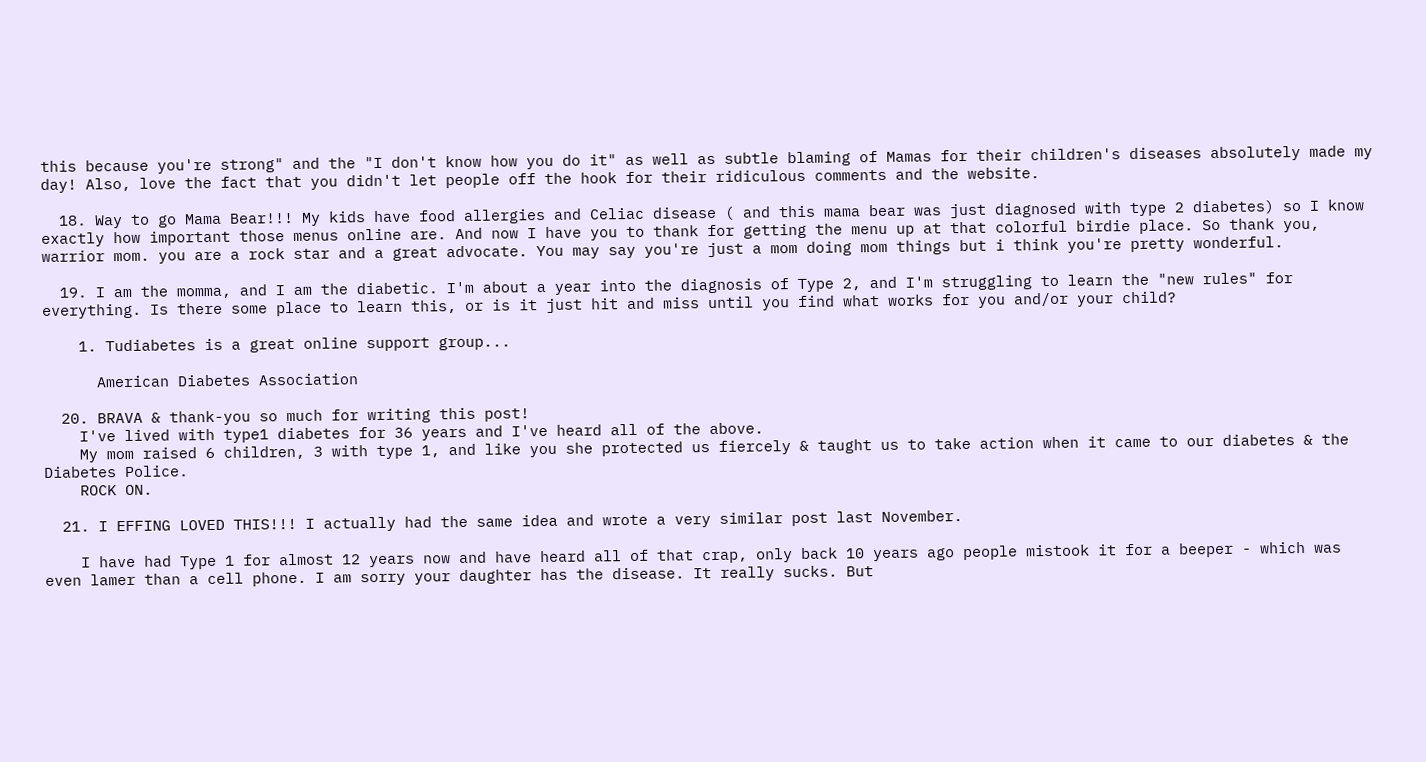this because you're strong" and the "I don't know how you do it" as well as subtle blaming of Mamas for their children's diseases absolutely made my day! Also, love the fact that you didn't let people off the hook for their ridiculous comments and the website.

  18. Way to go Mama Bear!!! My kids have food allergies and Celiac disease ( and this mama bear was just diagnosed with type 2 diabetes) so I know exactly how important those menus online are. And now I have you to thank for getting the menu up at that colorful birdie place. So thank you, warrior mom. you are a rock star and a great advocate. You may say you're just a mom doing mom things but i think you're pretty wonderful.

  19. I am the momma, and I am the diabetic. I'm about a year into the diagnosis of Type 2, and I'm struggling to learn the "new rules" for everything. Is there some place to learn this, or is it just hit and miss until you find what works for you and/or your child?

    1. Tudiabetes is a great online support group...

      American Diabetes Association

  20. BRAVA & thank-you so much for writing this post!
    I've lived with type1 diabetes for 36 years and I've heard all of the above.
    My mom raised 6 children, 3 with type 1, and like you she protected us fiercely & taught us to take action when it came to our diabetes & the Diabetes Police.
    ROCK ON.

  21. I EFFING LOVED THIS!!! I actually had the same idea and wrote a very similar post last November.

    I have had Type 1 for almost 12 years now and have heard all of that crap, only back 10 years ago people mistook it for a beeper - which was even lamer than a cell phone. I am sorry your daughter has the disease. It really sucks. But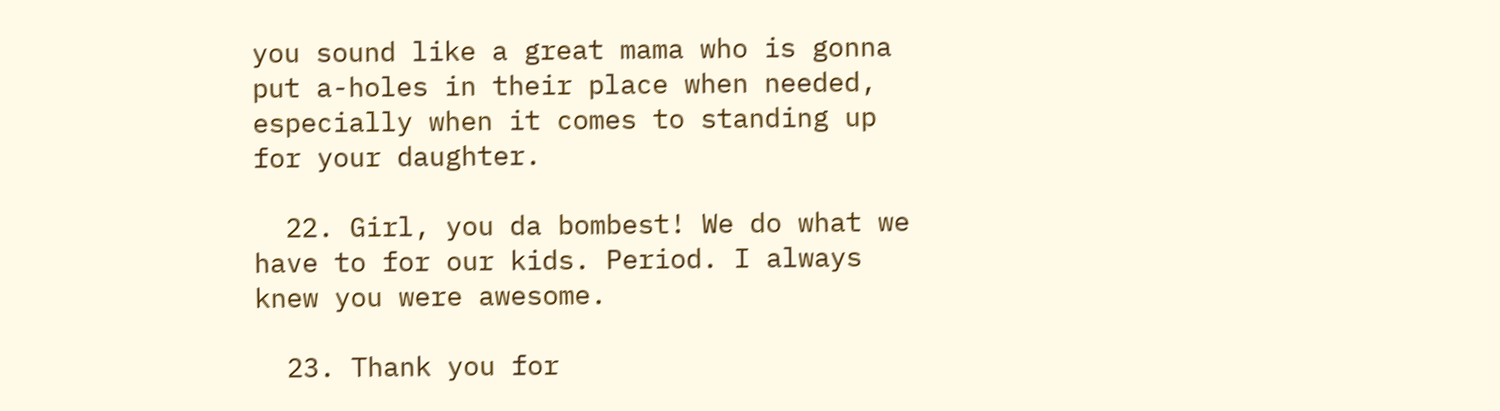you sound like a great mama who is gonna put a-holes in their place when needed, especially when it comes to standing up for your daughter.

  22. Girl, you da bombest! We do what we have to for our kids. Period. I always knew you were awesome.

  23. Thank you for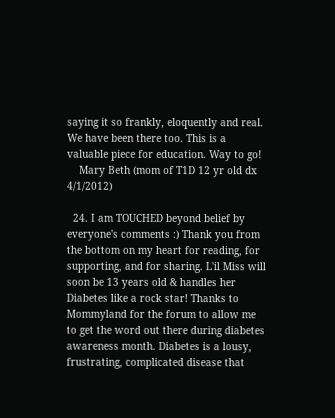saying it so frankly, eloquently and real. We have been there too. This is a valuable piece for education. Way to go!
    Mary Beth (mom of T1D 12 yr old dx 4/1/2012)

  24. I am TOUCHED beyond belief by everyone's comments :) Thank you from the bottom on my heart for reading, for supporting, and for sharing. L'il Miss will soon be 13 years old & handles her Diabetes like a rock star! Thanks to Mommyland for the forum to allow me to get the word out there during diabetes awareness month. Diabetes is a lousy, frustrating, complicated disease that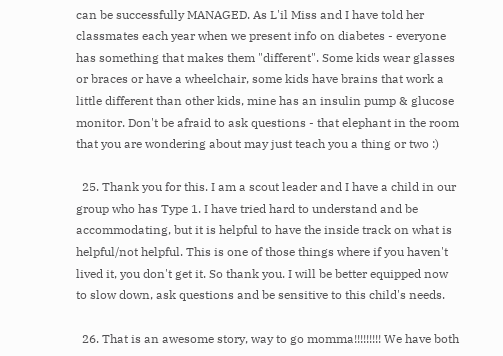can be successfully MANAGED. As L'il Miss and I have told her classmates each year when we present info on diabetes - everyone has something that makes them "different". Some kids wear glasses or braces or have a wheelchair, some kids have brains that work a little different than other kids, mine has an insulin pump & glucose monitor. Don't be afraid to ask questions - that elephant in the room that you are wondering about may just teach you a thing or two :)

  25. Thank you for this. I am a scout leader and I have a child in our group who has Type 1. I have tried hard to understand and be accommodating, but it is helpful to have the inside track on what is helpful/not helpful. This is one of those things where if you haven't lived it, you don't get it. So thank you. I will be better equipped now to slow down, ask questions and be sensitive to this child's needs.

  26. That is an awesome story, way to go momma!!!!!!!!! We have both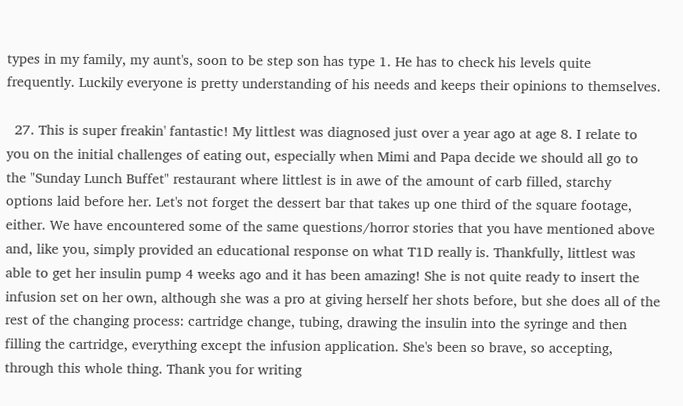types in my family, my aunt's, soon to be step son has type 1. He has to check his levels quite frequently. Luckily everyone is pretty understanding of his needs and keeps their opinions to themselves.

  27. This is super freakin' fantastic! My littlest was diagnosed just over a year ago at age 8. I relate to you on the initial challenges of eating out, especially when Mimi and Papa decide we should all go to the "Sunday Lunch Buffet" restaurant where littlest is in awe of the amount of carb filled, starchy options laid before her. Let's not forget the dessert bar that takes up one third of the square footage, either. We have encountered some of the same questions/horror stories that you have mentioned above and, like you, simply provided an educational response on what T1D really is. Thankfully, littlest was able to get her insulin pump 4 weeks ago and it has been amazing! She is not quite ready to insert the infusion set on her own, although she was a pro at giving herself her shots before, but she does all of the rest of the changing process: cartridge change, tubing, drawing the insulin into the syringe and then filling the cartridge, everything except the infusion application. She's been so brave, so accepting, through this whole thing. Thank you for writing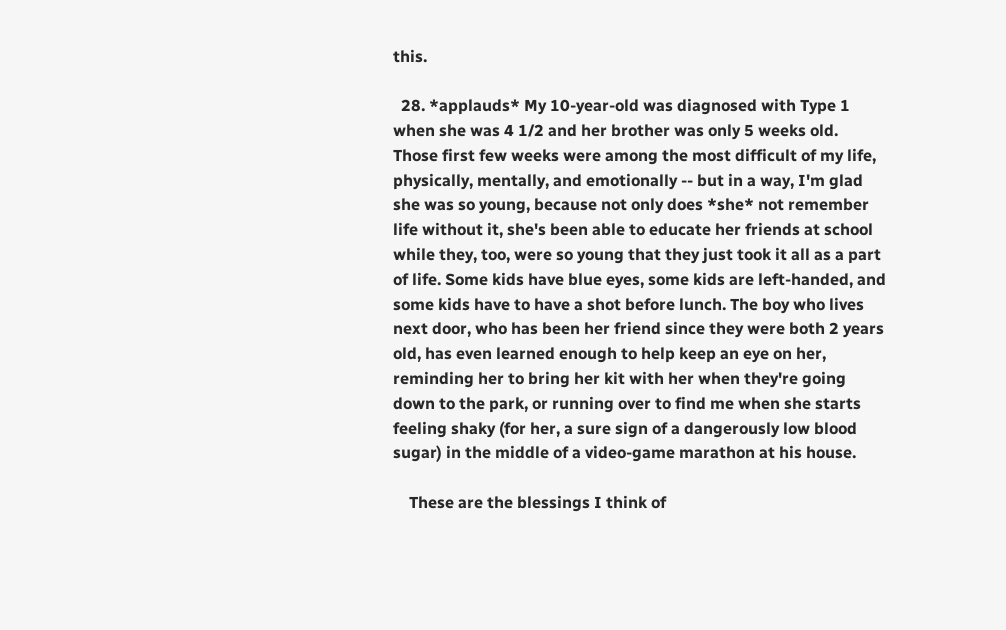this.

  28. *applauds* My 10-year-old was diagnosed with Type 1 when she was 4 1/2 and her brother was only 5 weeks old. Those first few weeks were among the most difficult of my life, physically, mentally, and emotionally -- but in a way, I'm glad she was so young, because not only does *she* not remember life without it, she's been able to educate her friends at school while they, too, were so young that they just took it all as a part of life. Some kids have blue eyes, some kids are left-handed, and some kids have to have a shot before lunch. The boy who lives next door, who has been her friend since they were both 2 years old, has even learned enough to help keep an eye on her, reminding her to bring her kit with her when they're going down to the park, or running over to find me when she starts feeling shaky (for her, a sure sign of a dangerously low blood sugar) in the middle of a video-game marathon at his house.

    These are the blessings I think of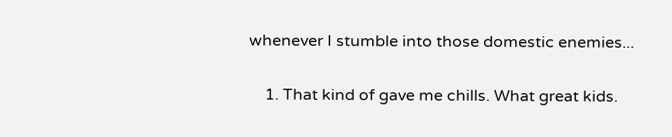whenever I stumble into those domestic enemies...

    1. That kind of gave me chills. What great kids.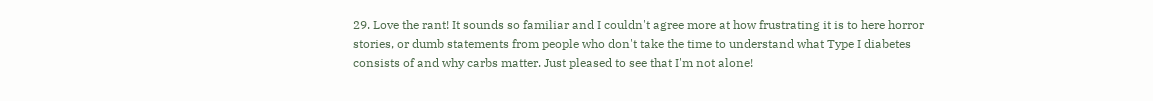29. Love the rant! It sounds so familiar and I couldn't agree more at how frustrating it is to here horror stories, or dumb statements from people who don't take the time to understand what Type I diabetes consists of and why carbs matter. Just pleased to see that I'm not alone!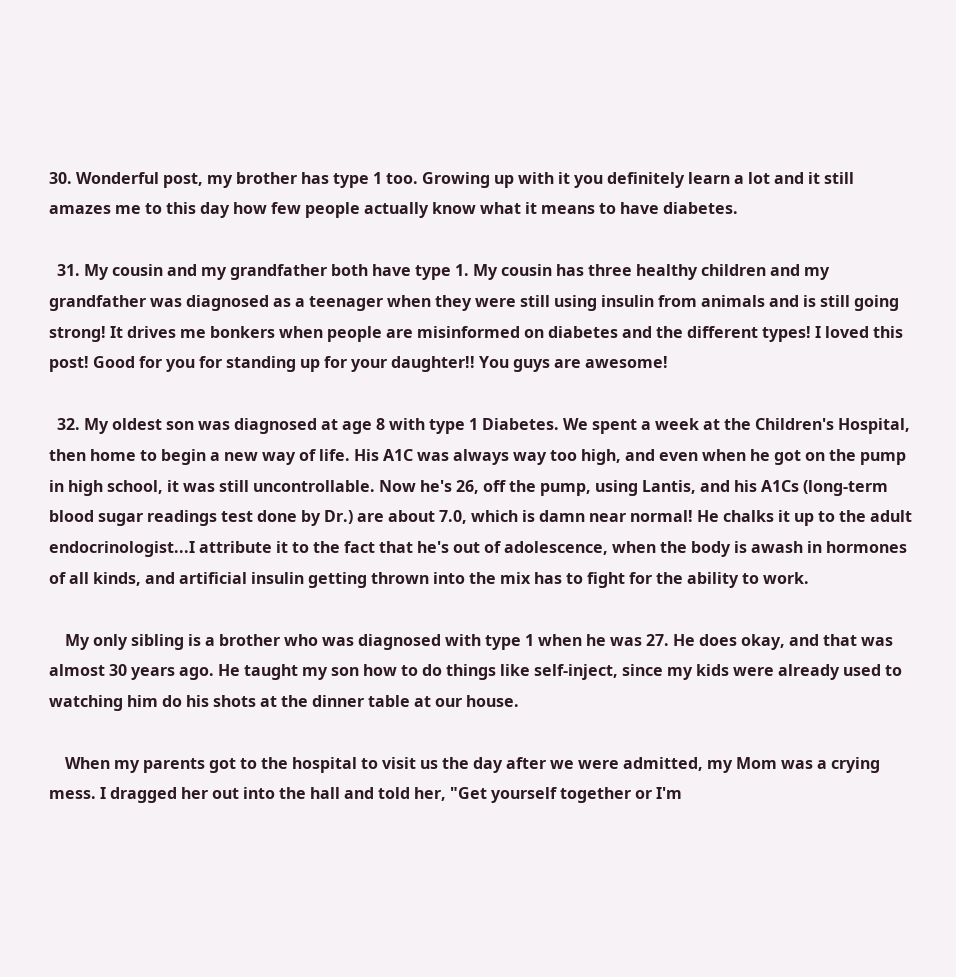30. Wonderful post, my brother has type 1 too. Growing up with it you definitely learn a lot and it still amazes me to this day how few people actually know what it means to have diabetes.

  31. My cousin and my grandfather both have type 1. My cousin has three healthy children and my grandfather was diagnosed as a teenager when they were still using insulin from animals and is still going strong! It drives me bonkers when people are misinformed on diabetes and the different types! I loved this post! Good for you for standing up for your daughter!! You guys are awesome!

  32. My oldest son was diagnosed at age 8 with type 1 Diabetes. We spent a week at the Children's Hospital, then home to begin a new way of life. His A1C was always way too high, and even when he got on the pump in high school, it was still uncontrollable. Now he's 26, off the pump, using Lantis, and his A1Cs (long-term blood sugar readings test done by Dr.) are about 7.0, which is damn near normal! He chalks it up to the adult endocrinologist...I attribute it to the fact that he's out of adolescence, when the body is awash in hormones of all kinds, and artificial insulin getting thrown into the mix has to fight for the ability to work.

    My only sibling is a brother who was diagnosed with type 1 when he was 27. He does okay, and that was almost 30 years ago. He taught my son how to do things like self-inject, since my kids were already used to watching him do his shots at the dinner table at our house.

    When my parents got to the hospital to visit us the day after we were admitted, my Mom was a crying mess. I dragged her out into the hall and told her, "Get yourself together or I'm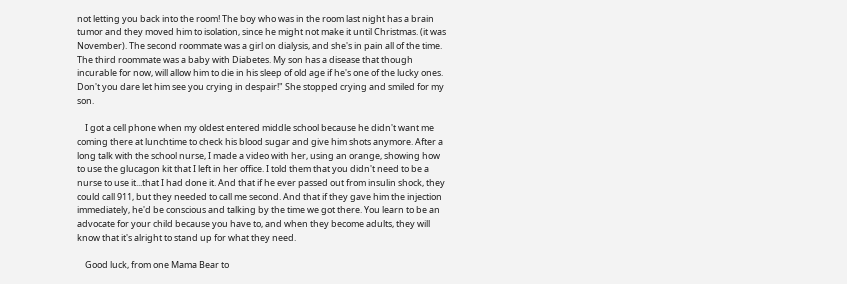not letting you back into the room! The boy who was in the room last night has a brain tumor and they moved him to isolation, since he might not make it until Christmas. (it was November). The second roommate was a girl on dialysis, and she's in pain all of the time. The third roommate was a baby with Diabetes. My son has a disease that though incurable for now, will allow him to die in his sleep of old age if he's one of the lucky ones. Don't you dare let him see you crying in despair!" She stopped crying and smiled for my son.

    I got a cell phone when my oldest entered middle school because he didn't want me coming there at lunchtime to check his blood sugar and give him shots anymore. After a long talk with the school nurse, I made a video with her, using an orange, showing how to use the glucagon kit that I left in her office. I told them that you didn't need to be a nurse to use it...that I had done it. And that if he ever passed out from insulin shock, they could call 911, but they needed to call me second. And that if they gave him the injection immediately, he'd be conscious and talking by the time we got there. You learn to be an advocate for your child because you have to, and when they become adults, they will know that it's alright to stand up for what they need.

    Good luck, from one Mama Bear to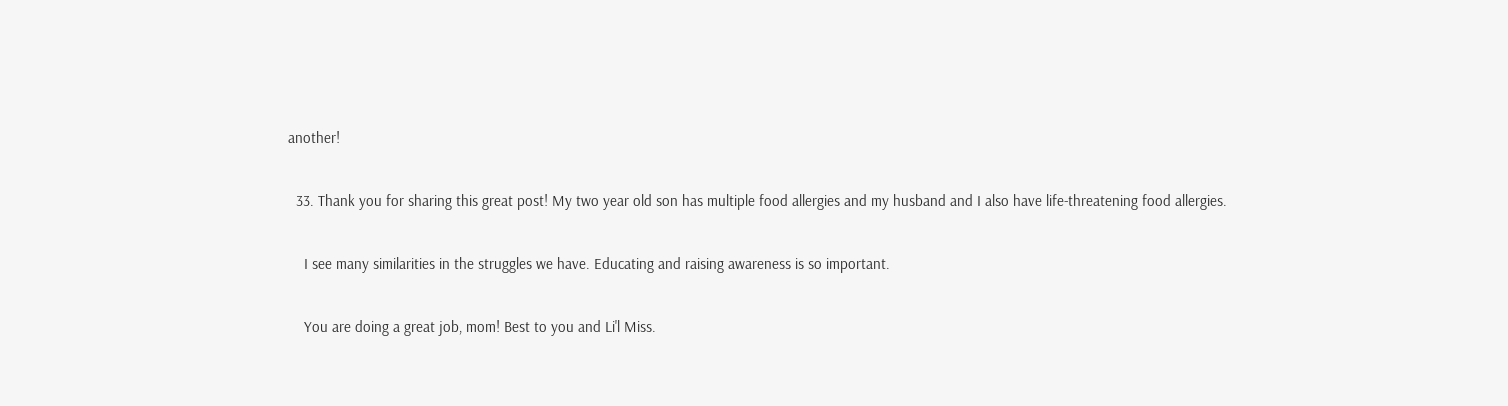another!

  33. Thank you for sharing this great post! My two year old son has multiple food allergies and my husband and I also have life-threatening food allergies.

    I see many similarities in the struggles we have. Educating and raising awareness is so important.

    You are doing a great job, mom! Best to you and Li'l Miss.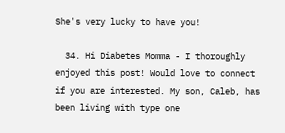She's very lucky to have you!

  34. Hi Diabetes Momma - I thoroughly enjoyed this post! Would love to connect if you are interested. My son, Caleb, has been living with type one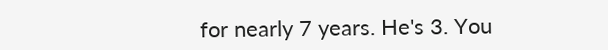for nearly 7 years. He's 3. You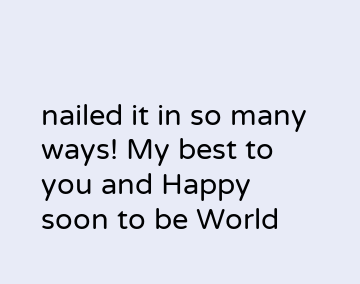nailed it in so many ways! My best to you and Happy soon to be World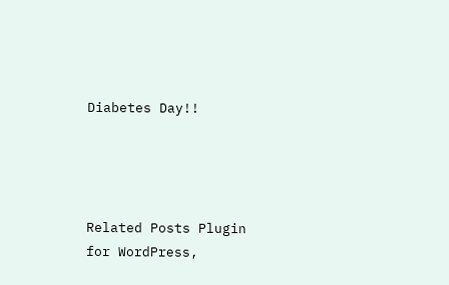Diabetes Day!!




Related Posts Plugin for WordPress,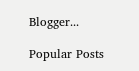Blogger...

Popular Posts